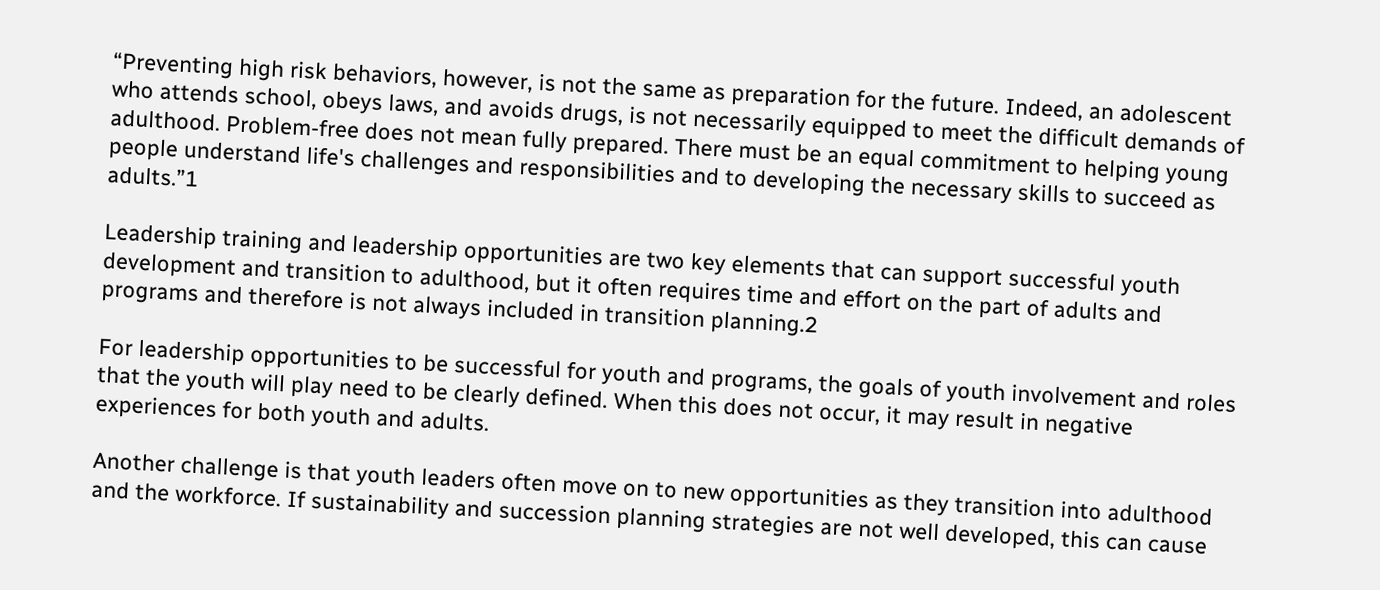“Preventing high risk behaviors, however, is not the same as preparation for the future. Indeed, an adolescent who attends school, obeys laws, and avoids drugs, is not necessarily equipped to meet the difficult demands of adulthood. Problem-free does not mean fully prepared. There must be an equal commitment to helping young people understand life's challenges and responsibilities and to developing the necessary skills to succeed as adults.”1

Leadership training and leadership opportunities are two key elements that can support successful youth development and transition to adulthood, but it often requires time and effort on the part of adults and programs and therefore is not always included in transition planning.2

For leadership opportunities to be successful for youth and programs, the goals of youth involvement and roles that the youth will play need to be clearly defined. When this does not occur, it may result in negative experiences for both youth and adults.

Another challenge is that youth leaders often move on to new opportunities as they transition into adulthood and the workforce. If sustainability and succession planning strategies are not well developed, this can cause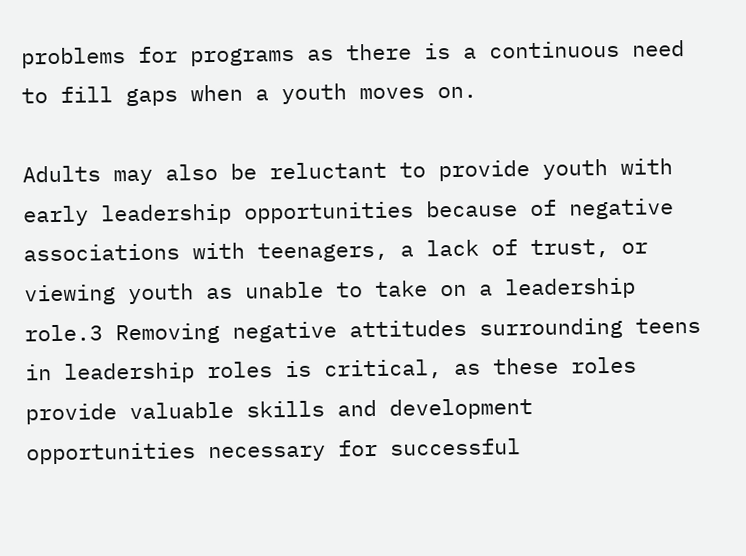problems for programs as there is a continuous need to fill gaps when a youth moves on.

Adults may also be reluctant to provide youth with early leadership opportunities because of negative associations with teenagers, a lack of trust, or viewing youth as unable to take on a leadership role.3 Removing negative attitudes surrounding teens in leadership roles is critical, as these roles provide valuable skills and development opportunities necessary for successful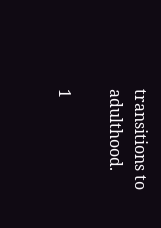transitions to adulthood.

1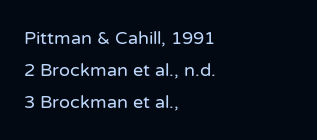Pittman & Cahill, 1991
2 Brockman et al., n.d.
3 Brockman et al.,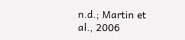n.d.; Martin et al., 2006